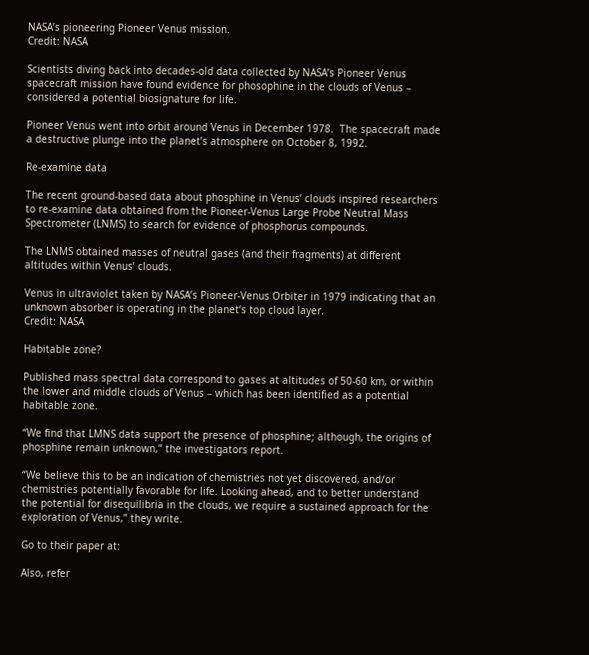NASA’s pioneering Pioneer Venus mission.
Credit: NASA

Scientists diving back into decades-old data collected by NASA’s Pioneer Venus spacecraft mission have found evidence for phosophine in the clouds of Venus – considered a potential biosignature for life.

Pioneer Venus went into orbit around Venus in December 1978.  The spacecraft made a destructive plunge into the planet’s atmosphere on October 8, 1992.

Re-examine data

The recent ground-based data about phosphine in Venus’ clouds inspired researchers to re-examine data obtained from the Pioneer-Venus Large Probe Neutral Mass Spectrometer (LNMS) to search for evidence of phosphorus compounds.

The LNMS obtained masses of neutral gases (and their fragments) at different altitudes within Venus’ clouds.

Venus in ultraviolet taken by NASA’s Pioneer-Venus Orbiter in 1979 indicating that an unknown absorber is operating in the planet’s top cloud layer.
Credit: NASA

Habitable zone?

Published mass spectral data correspond to gases at altitudes of 50-60 km, or within the lower and middle clouds of Venus – which has been identified as a potential habitable zone.

“We find that LMNS data support the presence of phosphine; although, the origins of phosphine remain unknown,” the investigators report.

“We believe this to be an indication of chemistries not yet discovered, and/or chemistries potentially favorable for life. Looking ahead, and to better understand the potential for disequilibria in the clouds, we require a sustained approach for the exploration of Venus,” they write.

Go to their paper at:

Also, refer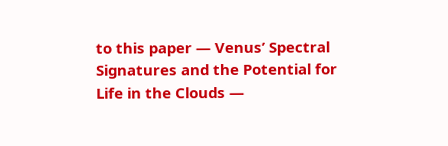to this paper — Venus’ Spectral Signatures and the Potential for Life in the Clouds —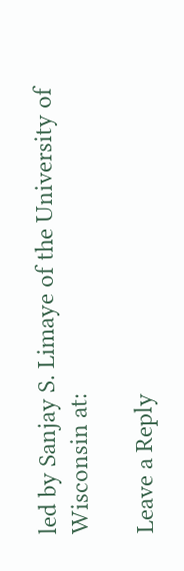led by Sanjay S. Limaye of the University of Wisconsin at:

Leave a Reply